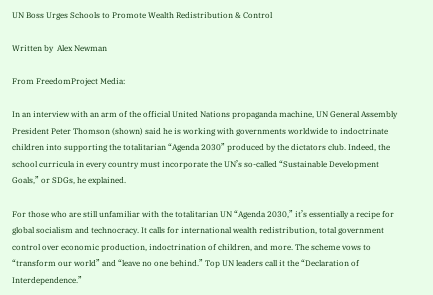UN Boss Urges Schools to Promote Wealth Redistribution & Control

Written by  Alex Newman

From FreedomProject Media:

In an interview with an arm of the official United Nations propaganda machine, UN General Assembly President Peter Thomson (shown) said he is working with governments worldwide to indoctrinate children into supporting the totalitarian “Agenda 2030” produced by the dictators club. Indeed, the school curricula in every country must incorporate the UN’s so-called “Sustainable Development Goals,” or SDGs, he explained.

For those who are still unfamiliar with the totalitarian UN “Agenda 2030,” it’s essentially a recipe for global socialism and technocracy. It calls for international wealth redistribution, total government control over economic production, indoctrination of children, and more. The scheme vows to “transform our world” and “leave no one behind.” Top UN leaders call it the “Declaration of Interdependence.”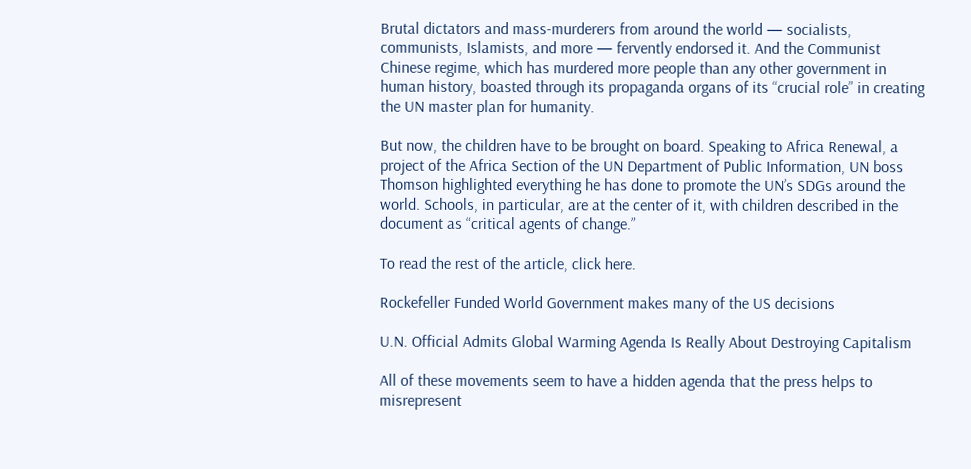Brutal dictators and mass-murderers from around the world — socialists, communists, Islamists, and more — fervently endorsed it. And the Communist Chinese regime, which has murdered more people than any other government in human history, boasted through its propaganda organs of its “crucial role” in creating the UN master plan for humanity.

But now, the children have to be brought on board. Speaking to Africa Renewal, a project of the Africa Section of the UN Department of Public Information, UN boss Thomson highlighted everything he has done to promote the UN’s SDGs around the world. Schools, in particular, are at the center of it, with children described in the document as “critical agents of change.”

To read the rest of the article, click here.

Rockefeller Funded World Government makes many of the US decisions

U.N. Official Admits Global Warming Agenda Is Really About Destroying Capitalism

All of these movements seem to have a hidden agenda that the press helps to misrepresent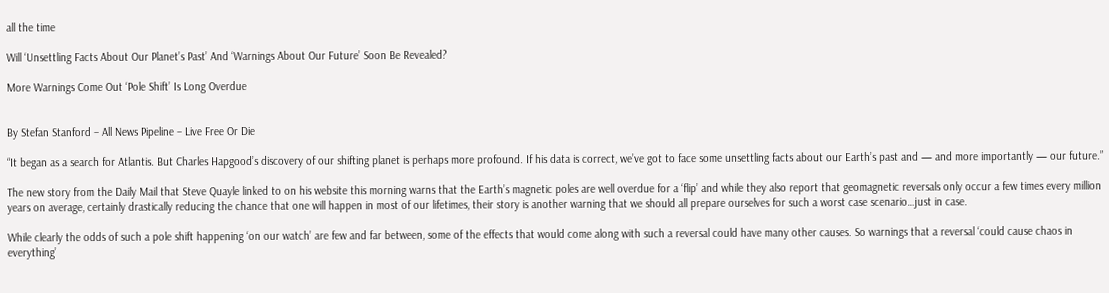all the time

Will ‘Unsettling Facts About Our Planet’s Past’ And ‘Warnings About Our Future’ Soon Be Revealed?

More Warnings Come Out ‘Pole Shift’ Is Long Overdue


By Stefan Stanford – All News Pipeline – Live Free Or Die

“It began as a search for Atlantis. But Charles Hapgood’s discovery of our shifting planet is perhaps more profound. If his data is correct, we’ve got to face some unsettling facts about our Earth’s past and — and more importantly — our future.”

The new story from the Daily Mail that Steve Quayle linked to on his website this morning warns that the Earth’s magnetic poles are well overdue for a ‘flip’ and while they also report that geomagnetic reversals only occur a few times every million years on average, certainly drastically reducing the chance that one will happen in most of our lifetimes, their story is another warning that we should all prepare ourselves for such a worst case scenario…just in case.

While clearly the odds of such a pole shift happening ‘on our watch’ are few and far between, some of the effects that would come along with such a reversal could have many other causes. So warnings that a reversal ‘could cause chaos in everything’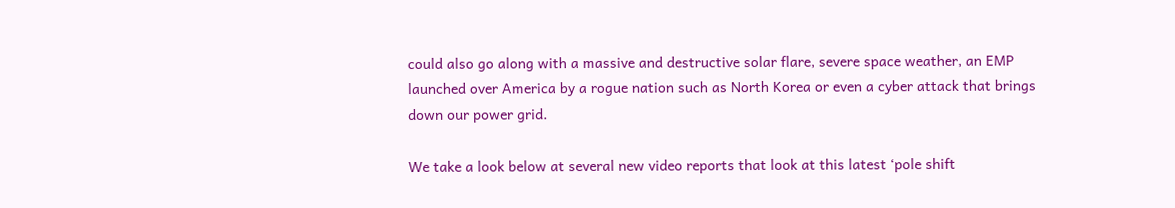could also go along with a massive and destructive solar flare, severe space weather, an EMP launched over America by a rogue nation such as North Korea or even a cyber attack that brings down our power grid.

We take a look below at several new video reports that look at this latest ‘pole shift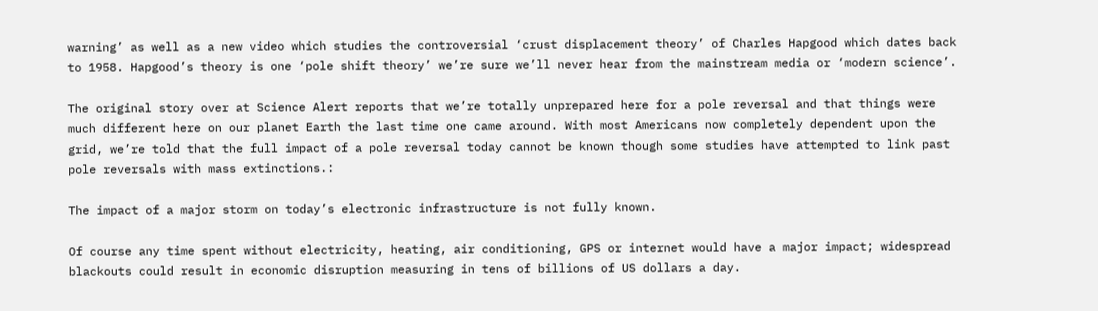warning’ as well as a new video which studies the controversial ‘crust displacement theory’ of Charles Hapgood which dates back to 1958. Hapgood’s theory is one ‘pole shift theory’ we’re sure we’ll never hear from the mainstream media or ‘modern science’.

The original story over at Science Alert reports that we’re totally unprepared here for a pole reversal and that things were much different here on our planet Earth the last time one came around. With most Americans now completely dependent upon the grid, we’re told that the full impact of a pole reversal today cannot be known though some studies have attempted to link past pole reversals with mass extinctions.:

The impact of a major storm on today’s electronic infrastructure is not fully known.

Of course any time spent without electricity, heating, air conditioning, GPS or internet would have a major impact; widespread blackouts could result in economic disruption measuring in tens of billions of US dollars a day.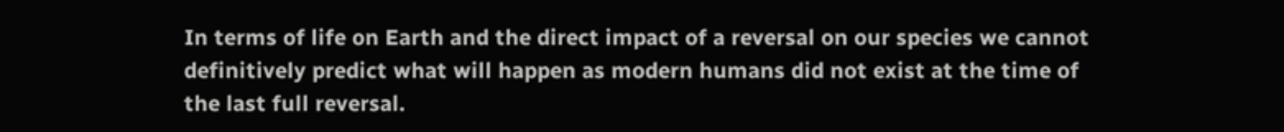In terms of life on Earth and the direct impact of a reversal on our species we cannot definitively predict what will happen as modern humans did not exist at the time of the last full reversal.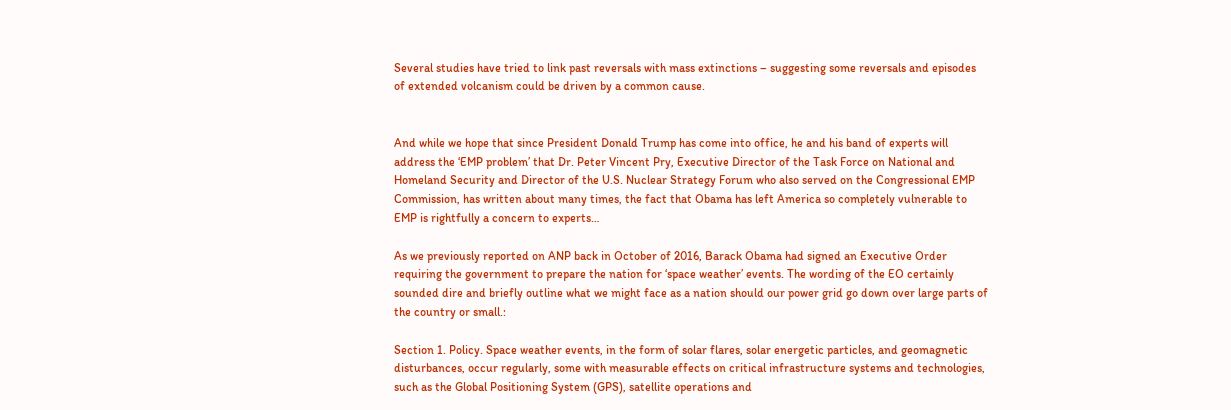Several studies have tried to link past reversals with mass extinctions – suggesting some reversals and episodes of extended volcanism could be driven by a common cause.


And while we hope that since President Donald Trump has come into office, he and his band of experts will address the ‘EMP problem’ that Dr. Peter Vincent Pry, Executive Director of the Task Force on National and Homeland Security and Director of the U.S. Nuclear Strategy Forum who also served on the Congressional EMP Commission, has written about many times, the fact that Obama has left America so completely vulnerable to EMP is rightfully a concern to experts…

As we previously reported on ANP back in October of 2016, Barack Obama had signed an Executive Order requiring the government to prepare the nation for ‘space weather’ events. The wording of the EO certainly sounded dire and briefly outline what we might face as a nation should our power grid go down over large parts of the country or small.:

Section 1. Policy. Space weather events, in the form of solar flares, solar energetic particles, and geomagnetic disturbances, occur regularly, some with measurable effects on critical infrastructure systems and technologies, such as the Global Positioning System (GPS), satellite operations and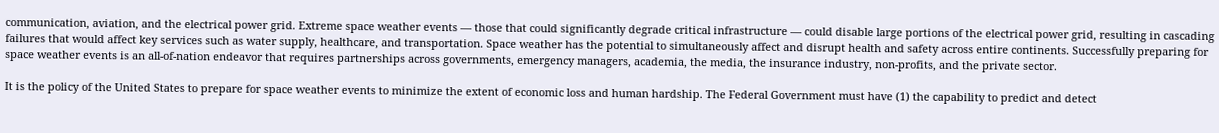communication, aviation, and the electrical power grid. Extreme space weather events — those that could significantly degrade critical infrastructure — could disable large portions of the electrical power grid, resulting in cascading failures that would affect key services such as water supply, healthcare, and transportation. Space weather has the potential to simultaneously affect and disrupt health and safety across entire continents. Successfully preparing for space weather events is an all-of-nation endeavor that requires partnerships across governments, emergency managers, academia, the media, the insurance industry, non-profits, and the private sector.

It is the policy of the United States to prepare for space weather events to minimize the extent of economic loss and human hardship. The Federal Government must have (1) the capability to predict and detect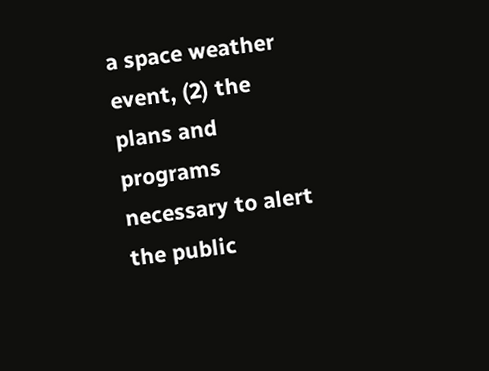a space weather event, (2) the plans and programs necessary to alert the public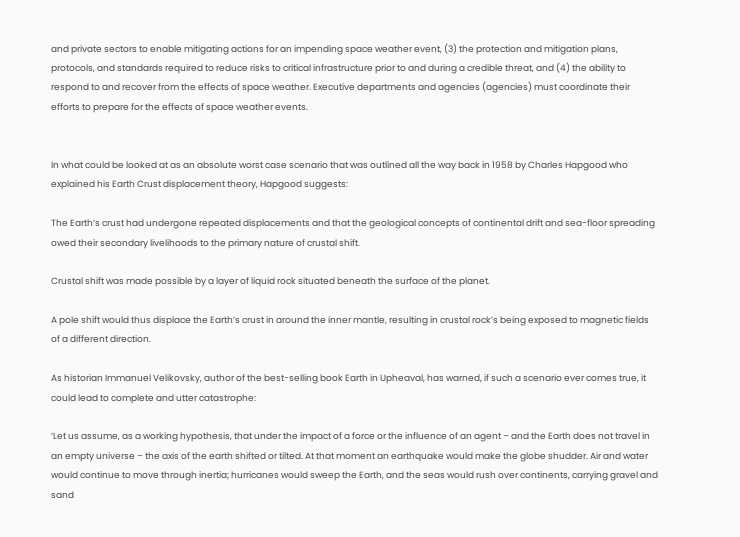and private sectors to enable mitigating actions for an impending space weather event, (3) the protection and mitigation plans, protocols, and standards required to reduce risks to critical infrastructure prior to and during a credible threat, and (4) the ability to respond to and recover from the effects of space weather. Executive departments and agencies (agencies) must coordinate their efforts to prepare for the effects of space weather events.


In what could be looked at as an absolute worst case scenario that was outlined all the way back in 1958 by Charles Hapgood who explained his Earth Crust displacement theory, Hapgood suggests:

The Earth’s crust had undergone repeated displacements and that the geological concepts of continental drift and sea-floor spreading owed their secondary livelihoods to the primary nature of crustal shift.

Crustal shift was made possible by a layer of liquid rock situated beneath the surface of the planet.

A pole shift would thus displace the Earth’s crust in around the inner mantle, resulting in crustal rock’s being exposed to magnetic fields of a different direction.

As historian Immanuel Velikovsky, author of the best-selling book Earth in Upheaval, has warned, if such a scenario ever comes true, it could lead to complete and utter catastrophe:

‘Let us assume, as a working hypothesis, that under the impact of a force or the influence of an agent – and the Earth does not travel in an empty universe – the axis of the earth shifted or tilted. At that moment an earthquake would make the globe shudder. Air and water would continue to move through inertia; hurricanes would sweep the Earth, and the seas would rush over continents, carrying gravel and sand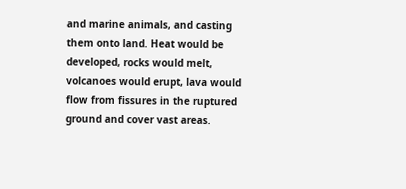and marine animals, and casting them onto land. Heat would be developed, rocks would melt, volcanoes would erupt, lava would flow from fissures in the ruptured ground and cover vast areas.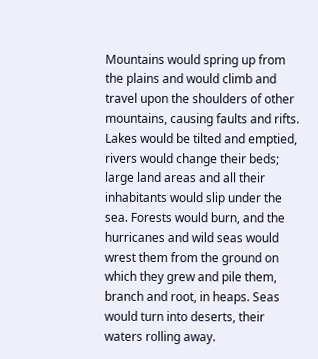Mountains would spring up from the plains and would climb and travel upon the shoulders of other mountains, causing faults and rifts. Lakes would be tilted and emptied, rivers would change their beds; large land areas and all their inhabitants would slip under the sea. Forests would burn, and the hurricanes and wild seas would wrest them from the ground on which they grew and pile them, branch and root, in heaps. Seas would turn into deserts, their waters rolling away.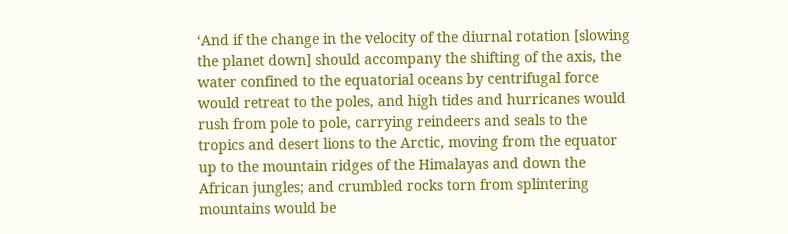‘And if the change in the velocity of the diurnal rotation [slowing the planet down] should accompany the shifting of the axis, the water confined to the equatorial oceans by centrifugal force would retreat to the poles, and high tides and hurricanes would rush from pole to pole, carrying reindeers and seals to the tropics and desert lions to the Arctic, moving from the equator up to the mountain ridges of the Himalayas and down the African jungles; and crumbled rocks torn from splintering mountains would be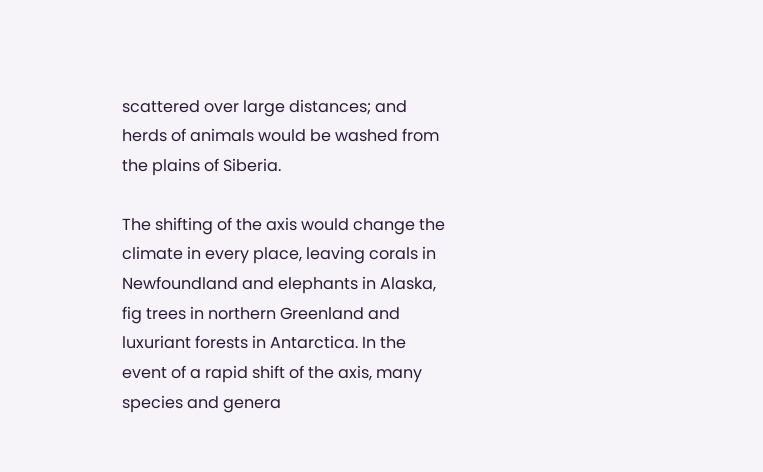scattered over large distances; and herds of animals would be washed from the plains of Siberia.

The shifting of the axis would change the climate in every place, leaving corals in Newfoundland and elephants in Alaska, fig trees in northern Greenland and luxuriant forests in Antarctica. In the event of a rapid shift of the axis, many species and genera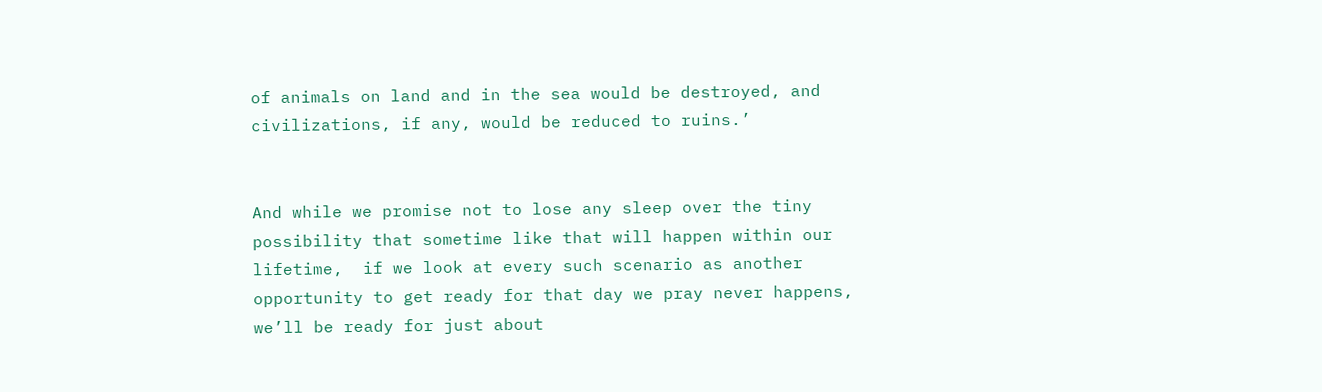of animals on land and in the sea would be destroyed, and civilizations, if any, would be reduced to ruins.’


And while we promise not to lose any sleep over the tiny possibility that sometime like that will happen within our lifetime,  if we look at every such scenario as another opportunity to get ready for that day we pray never happens, we’ll be ready for just about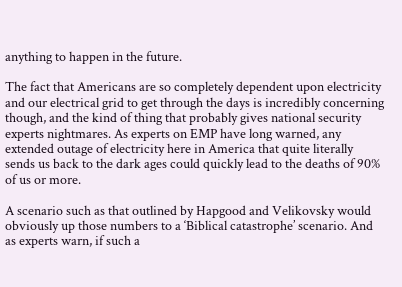anything to happen in the future.

The fact that Americans are so completely dependent upon electricity and our electrical grid to get through the days is incredibly concerning though, and the kind of thing that probably gives national security experts nightmares. As experts on EMP have long warned, any extended outage of electricity here in America that quite literally sends us back to the dark ages could quickly lead to the deaths of 90% of us or more.

A scenario such as that outlined by Hapgood and Velikovsky would obviously up those numbers to a ‘Biblical catastrophe’ scenario. And as experts warn, if such a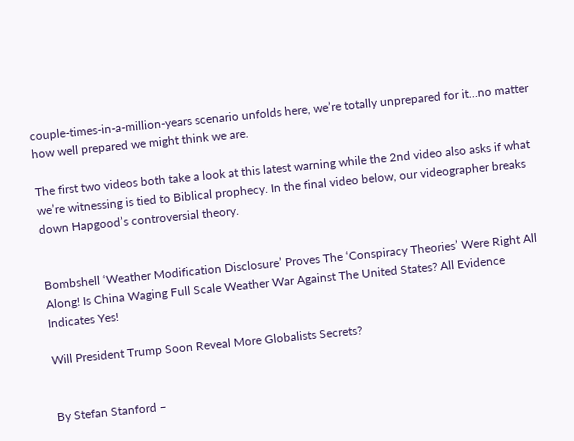couple-times-in-a-million-years scenario unfolds here, we’re totally unprepared for it…no matter how well prepared we might think we are.

The first two videos both take a look at this latest warning while the 2nd video also asks if what we’re witnessing is tied to Biblical prophecy. In the final video below, our videographer breaks down Hapgood’s controversial theory.


Bombshell ‘Weather Modification Disclosure’ Proves The ‘Conspiracy Theories’ Were Right All Along! Is China Waging Full Scale Weather War Against The United States? All Evidence Indicates Yes!

Will President Trump Soon Reveal More Globalists Secrets?


By Stefan Stanford –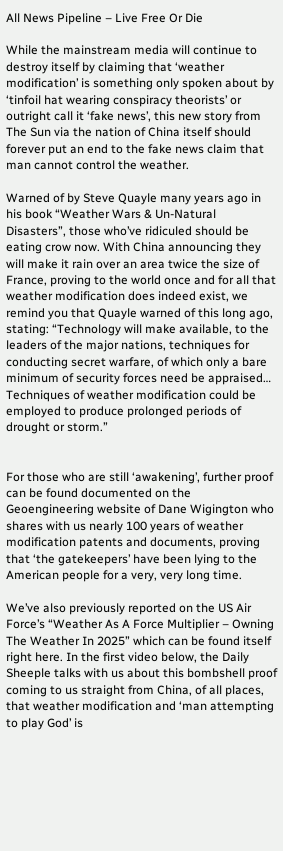All News Pipeline – Live Free Or Die

While the mainstream media will continue to destroy itself by claiming that ‘weather modification’ is something only spoken about by ‘tinfoil hat wearing conspiracy theorists’ or outright call it ‘fake news’, this new story from The Sun via the nation of China itself should forever put an end to the fake news claim that man cannot control the weather.

Warned of by Steve Quayle many years ago in his book “Weather Wars & Un-Natural Disasters”, those who’ve ridiculed should be eating crow now. With China announcing they will make it rain over an area twice the size of France, proving to the world once and for all that weather modification does indeed exist, we remind you that Quayle warned of this long ago, stating: “Technology will make available, to the leaders of the major nations, techniques for conducting secret warfare, of which only a bare minimum of security forces need be appraised… Techniques of weather modification could be employed to produce prolonged periods of drought or storm.”


For those who are still ‘awakening’, further proof can be found documented on the Geoengineering website of Dane Wigington who shares with us nearly 100 years of weather modification patents and documents, proving that ‘the gatekeepers’ have been lying to the American people for a very, very long time.

We’ve also previously reported on the US Air Force’s “Weather As A Force Multiplier – Owning The Weather In 2025” which can be found itself right here. In the first video below, the Daily Sheeple talks with us about this bombshell proof coming to us straight from China, of all places, that weather modification and ‘man attempting to play God’ is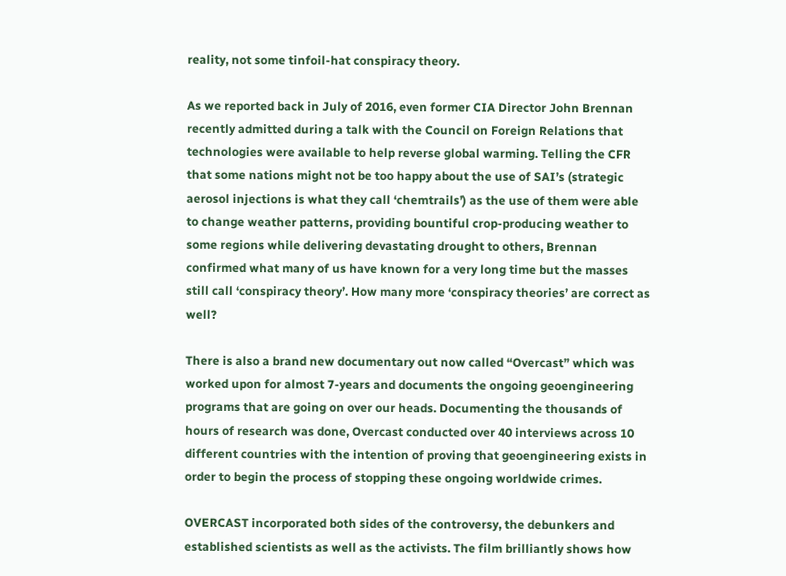reality, not some tinfoil-hat conspiracy theory.

As we reported back in July of 2016, even former CIA Director John Brennan recently admitted during a talk with the Council on Foreign Relations that technologies were available to help reverse global warming. Telling the CFR that some nations might not be too happy about the use of SAI’s (strategic aerosol injections is what they call ‘chemtrails’) as the use of them were able to change weather patterns, providing bountiful crop-producing weather to some regions while delivering devastating drought to others, Brennan confirmed what many of us have known for a very long time but the masses still call ‘conspiracy theory’. How many more ‘conspiracy theories’ are correct as well?

There is also a brand new documentary out now called “Overcast” which was worked upon for almost 7-years and documents the ongoing geoengineering programs that are going on over our heads. Documenting the thousands of hours of research was done, Overcast conducted over 40 interviews across 10 different countries with the intention of proving that geoengineering exists in order to begin the process of stopping these ongoing worldwide crimes.

OVERCAST incorporated both sides of the controversy, the debunkers and established scientists as well as the activists. The film brilliantly shows how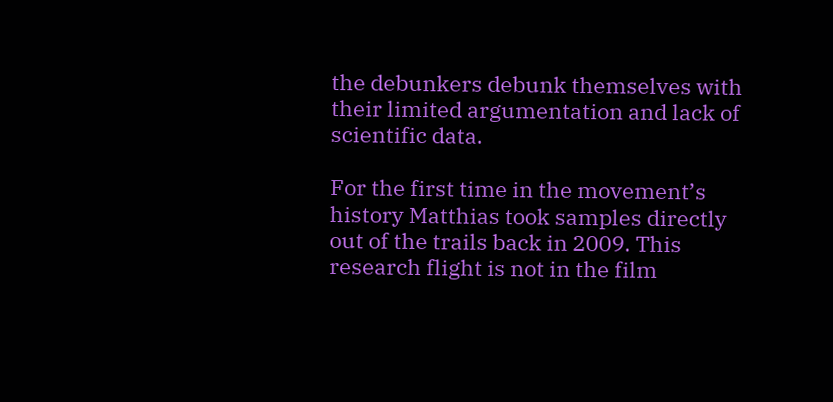the debunkers debunk themselves with their limited argumentation and lack of scientific data.

For the first time in the movement’s history Matthias took samples directly out of the trails back in 2009. This research flight is not in the film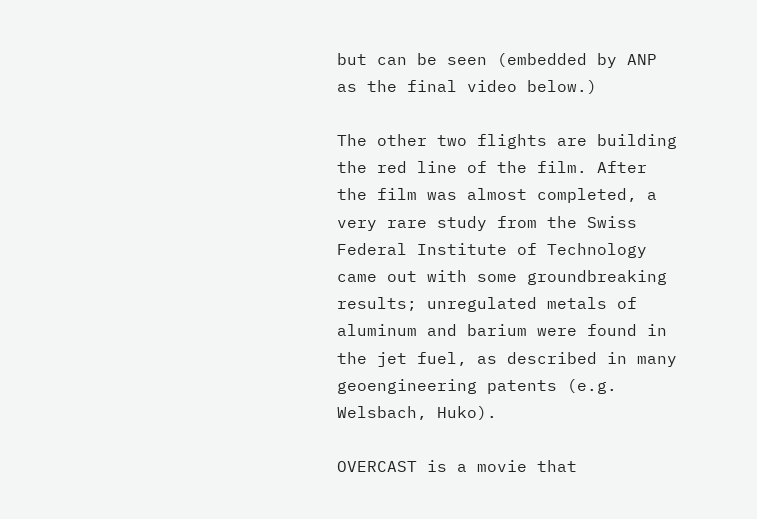but can be seen (embedded by ANP as the final video below.)

The other two flights are building the red line of the film. After the film was almost completed, a very rare study from the Swiss Federal Institute of Technology came out with some groundbreaking results; unregulated metals of aluminum and barium were found in the jet fuel, as described in many geoengineering patents (e.g. Welsbach, Huko).

OVERCAST is a movie that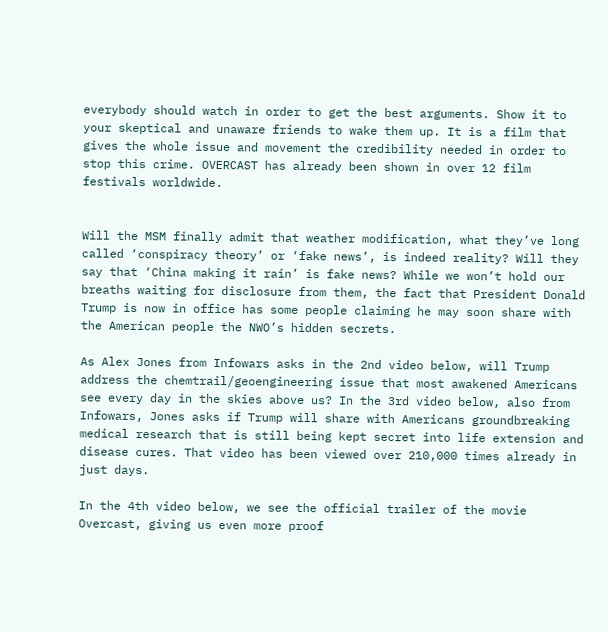everybody should watch in order to get the best arguments. Show it to your skeptical and unaware friends to wake them up. It is a film that gives the whole issue and movement the credibility needed in order to stop this crime. OVERCAST has already been shown in over 12 film festivals worldwide.


Will the MSM finally admit that weather modification, what they’ve long called ‘conspiracy theory’ or ‘fake news’, is indeed reality? Will they say that ‘China making it rain’ is fake news? While we won’t hold our breaths waiting for disclosure from them, the fact that President Donald Trump is now in office has some people claiming he may soon share with the American people the NWO’s hidden secrets.

As Alex Jones from Infowars asks in the 2nd video below, will Trump address the chemtrail/geoengineering issue that most awakened Americans see every day in the skies above us? In the 3rd video below, also from Infowars, Jones asks if Trump will share with Americans groundbreaking medical research that is still being kept secret into life extension and disease cures. That video has been viewed over 210,000 times already in just days.

In the 4th video below, we see the official trailer of the movie Overcast, giving us even more proof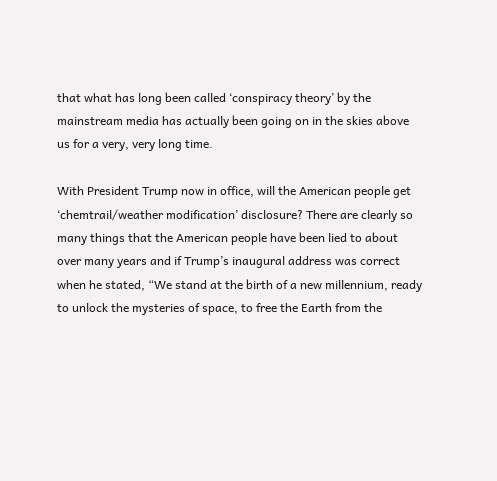that what has long been called ‘conspiracy theory’ by the mainstream media has actually been going on in the skies above us for a very, very long time.

With President Trump now in office, will the American people get ‘chemtrail/weather modification’ disclosure? There are clearly so many things that the American people have been lied to about over many years and if Trump’s inaugural address was correct when he stated, “We stand at the birth of a new millennium, ready to unlock the mysteries of space, to free the Earth from the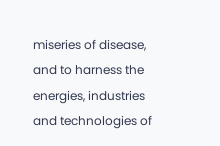miseries of disease, and to harness the energies, industries and technologies of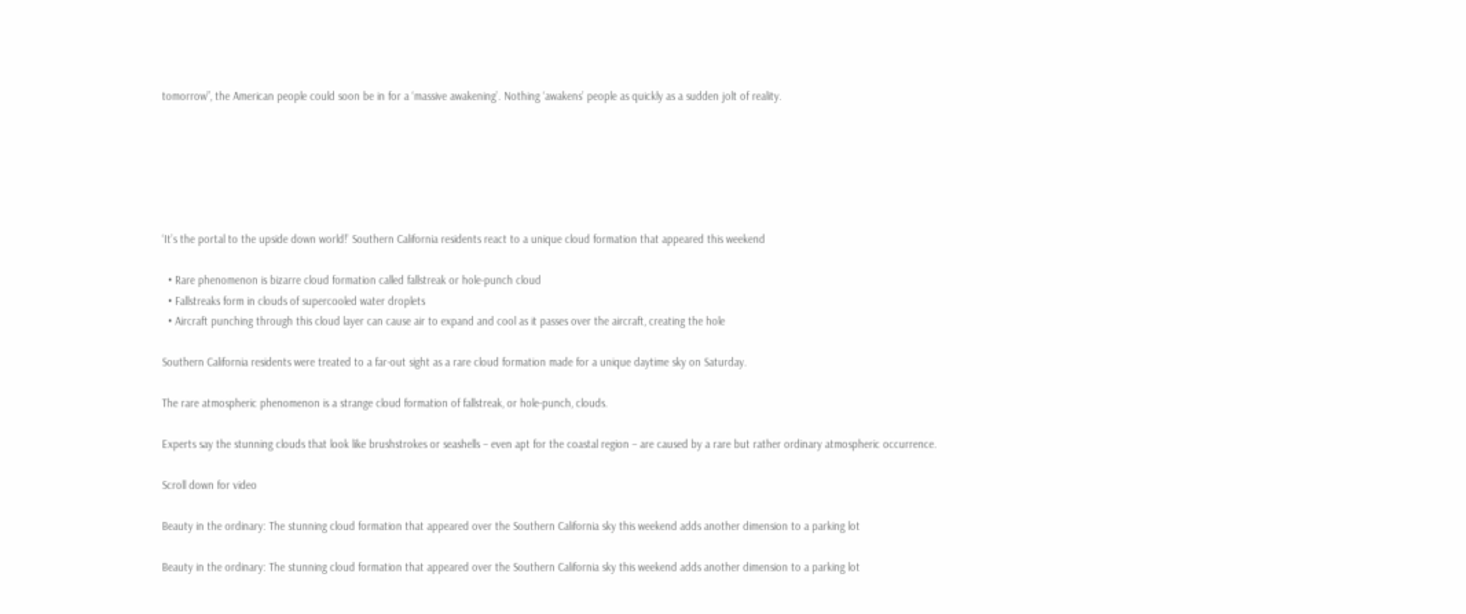tomorrow”, the American people could soon be in for a ‘massive awakening’. Nothing ‘awakens’ people as quickly as a sudden jolt of reality.






‘It’s the portal to the upside down world!’ Southern California residents react to a unique cloud formation that appeared this weekend

  • Rare phenomenon is bizarre cloud formation called fallstreak or hole-punch cloud
  • Fallstreaks form in clouds of supercooled water droplets
  • Aircraft punching through this cloud layer can cause air to expand and cool as it passes over the aircraft, creating the hole

Southern California residents were treated to a far-out sight as a rare cloud formation made for a unique daytime sky on Saturday.

The rare atmospheric phenomenon is a strange cloud formation of fallstreak, or hole-punch, clouds.

Experts say the stunning clouds that look like brushstrokes or seashells – even apt for the coastal region – are caused by a rare but rather ordinary atmospheric occurrence.

Scroll down for video

Beauty in the ordinary: The stunning cloud formation that appeared over the Southern California sky this weekend adds another dimension to a parking lot

Beauty in the ordinary: The stunning cloud formation that appeared over the Southern California sky this weekend adds another dimension to a parking lot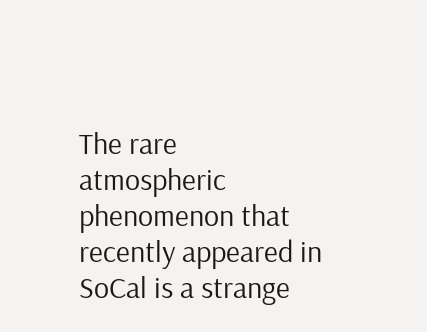The rare atmospheric phenomenon that recently appeared in SoCal is a strange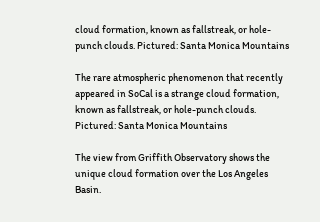cloud formation, known as fallstreak, or hole-punch clouds. Pictured: Santa Monica Mountains

The rare atmospheric phenomenon that recently appeared in SoCal is a strange cloud formation, known as fallstreak, or hole-punch clouds. Pictured: Santa Monica Mountains

The view from Griffith Observatory shows the unique cloud formation over the Los Angeles Basin.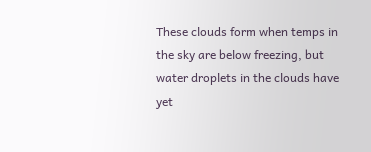These clouds form when temps in the sky are below freezing, but water droplets in the clouds have yet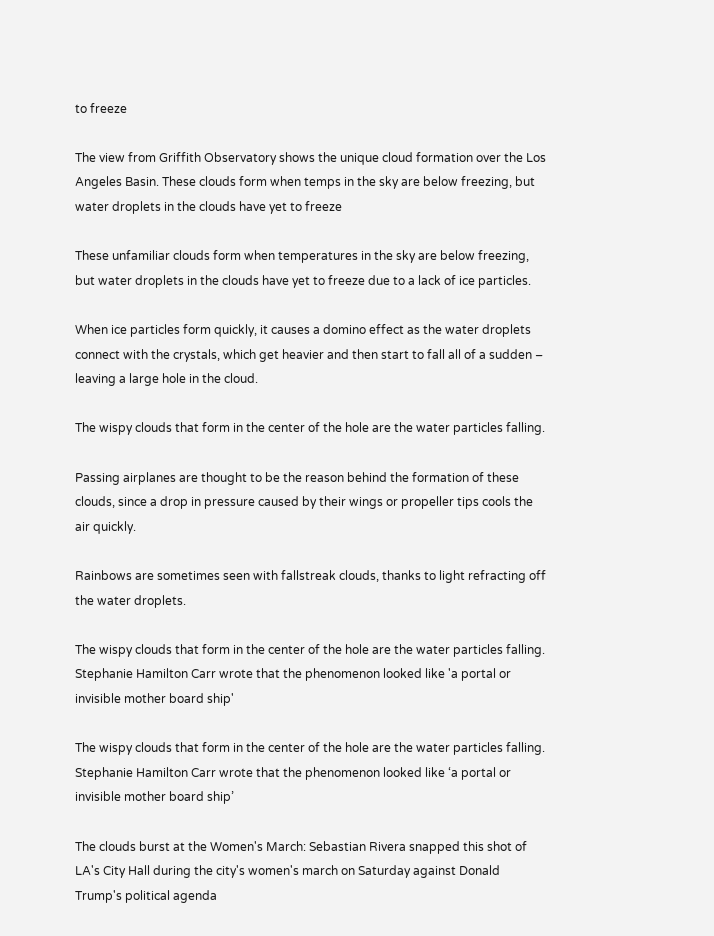to freeze

The view from Griffith Observatory shows the unique cloud formation over the Los Angeles Basin. These clouds form when temps in the sky are below freezing, but water droplets in the clouds have yet to freeze

These unfamiliar clouds form when temperatures in the sky are below freezing, but water droplets in the clouds have yet to freeze due to a lack of ice particles.

When ice particles form quickly, it causes a domino effect as the water droplets connect with the crystals, which get heavier and then start to fall all of a sudden – leaving a large hole in the cloud.

The wispy clouds that form in the center of the hole are the water particles falling.

Passing airplanes are thought to be the reason behind the formation of these clouds, since a drop in pressure caused by their wings or propeller tips cools the air quickly.

Rainbows are sometimes seen with fallstreak clouds, thanks to light refracting off the water droplets.

The wispy clouds that form in the center of the hole are the water particles falling. Stephanie Hamilton Carr wrote that the phenomenon looked like 'a portal or invisible mother board ship'

The wispy clouds that form in the center of the hole are the water particles falling. Stephanie Hamilton Carr wrote that the phenomenon looked like ‘a portal or invisible mother board ship’

The clouds burst at the Women's March: Sebastian Rivera snapped this shot of LA's City Hall during the city's women's march on Saturday against Donald Trump's political agenda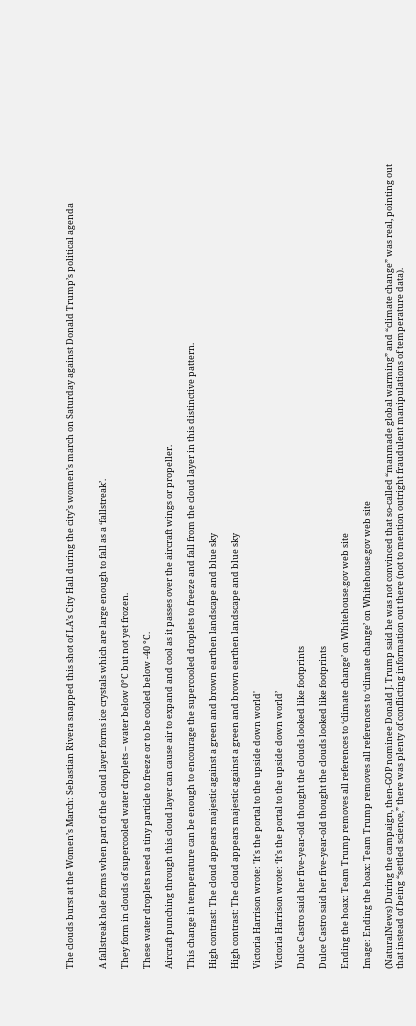The clouds burst at the Women’s March: Sebastian Rivera snapped this shot of LA’s City Hall during the city’s women’s march on Saturday against Donald Trump’s political agenda


A fallstreak hole forms when part of the cloud layer forms ice crystals which are large enough to fall as a ‘fallstreak’.

They form in clouds of supercooled water droplets – water below 0°C but not yet frozen.

These water droplets need a tiny particle to freeze or to be cooled below -40 °C.

Aircraft punching through this cloud layer can cause air to expand and cool as it passes over the aircraft wings or propeller.

This change in temperature can be enough to encourage the supercooled droplets to freeze and fall from the cloud layer in this distinctive pattern.

High contrast: The cloud appears majestic against a green and brown earthen landscape and blue sky

High contrast: The cloud appears majestic against a green and brown earthen landscape and blue sky

Victoria Harrison wrote: 'It's the portal to the upside down world'

Victoria Harrison wrote: ‘It’s the portal to the upside down world’

Dulce Castro said her five-year-old thought the clouds looked like footprints

Dulce Castro said her five-year-old thought the clouds looked like footprints

Ending the hoax: Team Trump removes all references to ‘climate change’ on Whitehouse.gov web site

Image: Ending the hoax: Team Trump removes all references to ‘climate change’ on Whitehouse.gov web site

(NaturalNews) During the campaign, then-GOP nominee Donald J. Trump said he was not convinced that so-called “manmade global warming” and “climate change” was real, pointing out that instead of being “settled science,” there was plenty of conflicting information out there (not to mention outright fraudulent manipulations of temperature data).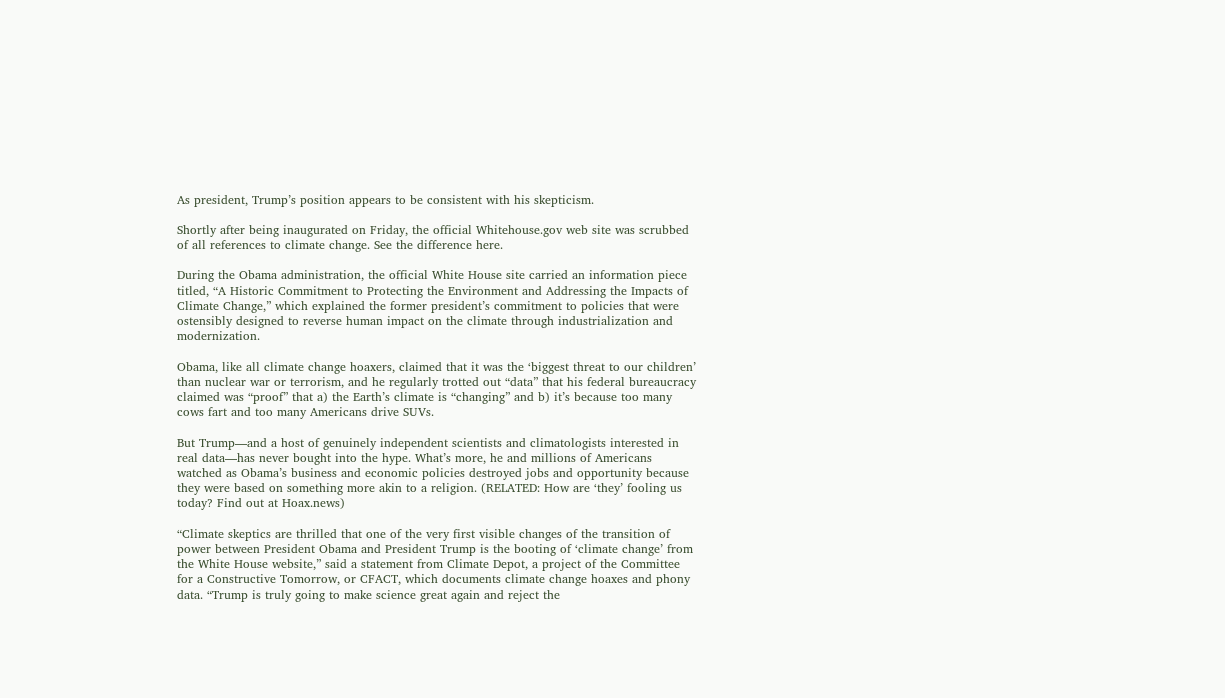As president, Trump’s position appears to be consistent with his skepticism.

Shortly after being inaugurated on Friday, the official Whitehouse.gov web site was scrubbed of all references to climate change. See the difference here.

During the Obama administration, the official White House site carried an information piece titled, “A Historic Commitment to Protecting the Environment and Addressing the Impacts of Climate Change,” which explained the former president’s commitment to policies that were ostensibly designed to reverse human impact on the climate through industrialization and modernization.

Obama, like all climate change hoaxers, claimed that it was the ‘biggest threat to our children’ than nuclear war or terrorism, and he regularly trotted out “data” that his federal bureaucracy claimed was “proof” that a) the Earth’s climate is “changing” and b) it’s because too many cows fart and too many Americans drive SUVs.

But Trump—and a host of genuinely independent scientists and climatologists interested in real data—has never bought into the hype. What’s more, he and millions of Americans watched as Obama’s business and economic policies destroyed jobs and opportunity because they were based on something more akin to a religion. (RELATED: How are ‘they’ fooling us today? Find out at Hoax.news)

“Climate skeptics are thrilled that one of the very first visible changes of the transition of power between President Obama and President Trump is the booting of ‘climate change’ from the White House website,” said a statement from Climate Depot, a project of the Committee for a Constructive Tomorrow, or CFACT, which documents climate change hoaxes and phony data. “Trump is truly going to make science great again and reject the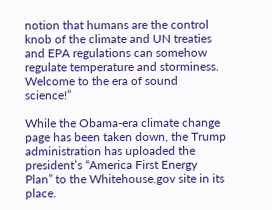notion that humans are the control knob of the climate and UN treaties and EPA regulations can somehow regulate temperature and storminess. Welcome to the era of sound science!”

While the Obama-era climate change page has been taken down, the Trump administration has uploaded the president’s “America First Energy Plan” to the Whitehouse.gov site in its place.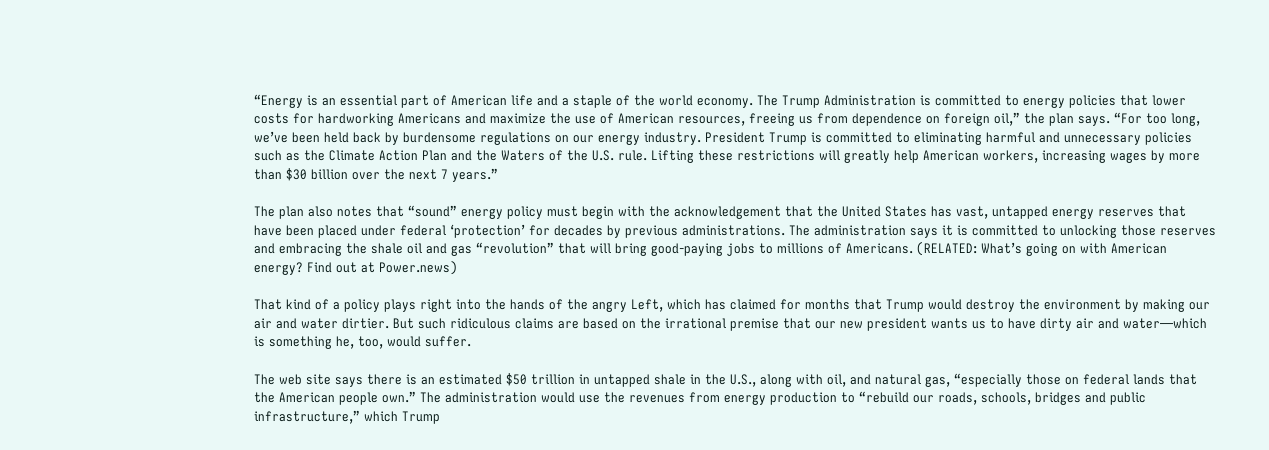“Energy is an essential part of American life and a staple of the world economy. The Trump Administration is committed to energy policies that lower costs for hardworking Americans and maximize the use of American resources, freeing us from dependence on foreign oil,” the plan says. “For too long, we’ve been held back by burdensome regulations on our energy industry. President Trump is committed to eliminating harmful and unnecessary policies such as the Climate Action Plan and the Waters of the U.S. rule. Lifting these restrictions will greatly help American workers, increasing wages by more than $30 billion over the next 7 years.”

The plan also notes that “sound” energy policy must begin with the acknowledgement that the United States has vast, untapped energy reserves that have been placed under federal ‘protection’ for decades by previous administrations. The administration says it is committed to unlocking those reserves and embracing the shale oil and gas “revolution” that will bring good-paying jobs to millions of Americans. (RELATED: What’s going on with American energy? Find out at Power.news)

That kind of a policy plays right into the hands of the angry Left, which has claimed for months that Trump would destroy the environment by making our air and water dirtier. But such ridiculous claims are based on the irrational premise that our new president wants us to have dirty air and water—which is something he, too, would suffer.

The web site says there is an estimated $50 trillion in untapped shale in the U.S., along with oil, and natural gas, “especially those on federal lands that the American people own.” The administration would use the revenues from energy production to “rebuild our roads, schools, bridges and public infrastructure,” which Trump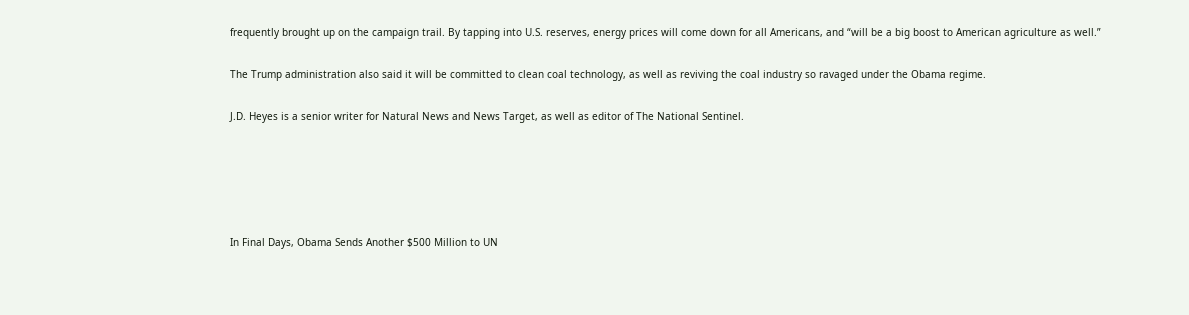frequently brought up on the campaign trail. By tapping into U.S. reserves, energy prices will come down for all Americans, and “will be a big boost to American agriculture as well.”

The Trump administration also said it will be committed to clean coal technology, as well as reviving the coal industry so ravaged under the Obama regime.

J.D. Heyes is a senior writer for Natural News and News Target, as well as editor of The National Sentinel.





In Final Days, Obama Sends Another $500 Million to UN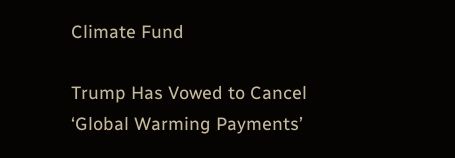Climate Fund

Trump Has Vowed to Cancel ‘Global Warming Payments’